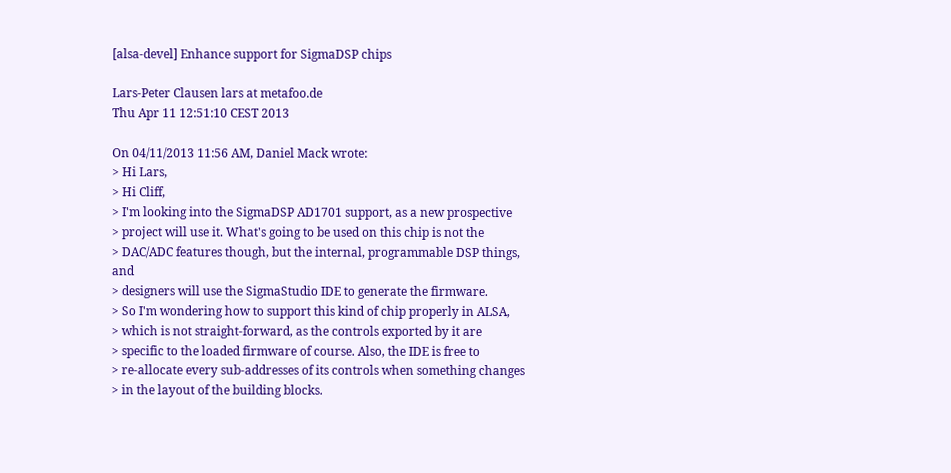[alsa-devel] Enhance support for SigmaDSP chips

Lars-Peter Clausen lars at metafoo.de
Thu Apr 11 12:51:10 CEST 2013

On 04/11/2013 11:56 AM, Daniel Mack wrote:
> Hi Lars,
> Hi Cliff,
> I'm looking into the SigmaDSP AD1701 support, as a new prospective
> project will use it. What's going to be used on this chip is not the
> DAC/ADC features though, but the internal, programmable DSP things, and
> designers will use the SigmaStudio IDE to generate the firmware.
> So I'm wondering how to support this kind of chip properly in ALSA,
> which is not straight-forward, as the controls exported by it are
> specific to the loaded firmware of course. Also, the IDE is free to
> re-allocate every sub-addresses of its controls when something changes
> in the layout of the building blocks.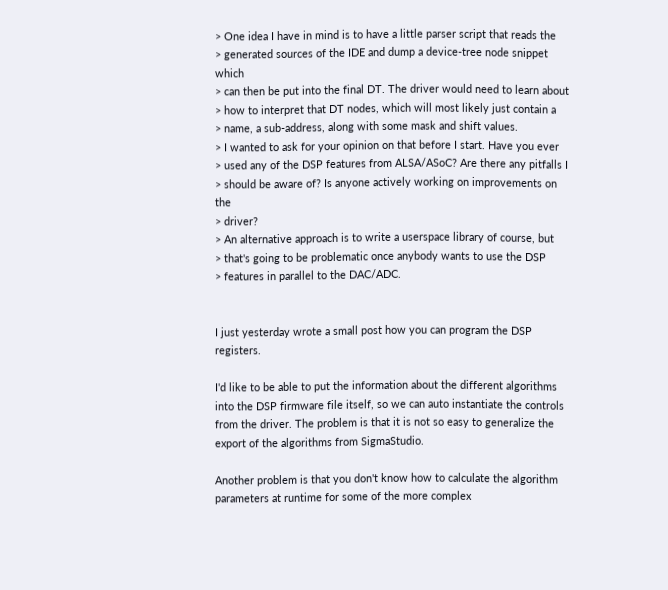> One idea I have in mind is to have a little parser script that reads the
> generated sources of the IDE and dump a device-tree node snippet which
> can then be put into the final DT. The driver would need to learn about
> how to interpret that DT nodes, which will most likely just contain a
> name, a sub-address, along with some mask and shift values.
> I wanted to ask for your opinion on that before I start. Have you ever
> used any of the DSP features from ALSA/ASoC? Are there any pitfalls I
> should be aware of? Is anyone actively working on improvements on the
> driver?
> An alternative approach is to write a userspace library of course, but
> that's going to be problematic once anybody wants to use the DSP
> features in parallel to the DAC/ADC.


I just yesterday wrote a small post how you can program the DSP registers.

I'd like to be able to put the information about the different algorithms
into the DSP firmware file itself, so we can auto instantiate the controls
from the driver. The problem is that it is not so easy to generalize the
export of the algorithms from SigmaStudio.

Another problem is that you don't know how to calculate the algorithm
parameters at runtime for some of the more complex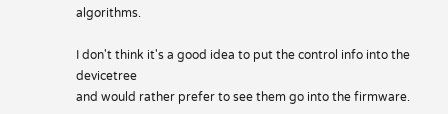algorithms.

I don't think it's a good idea to put the control info into the devicetree
and would rather prefer to see them go into the firmware.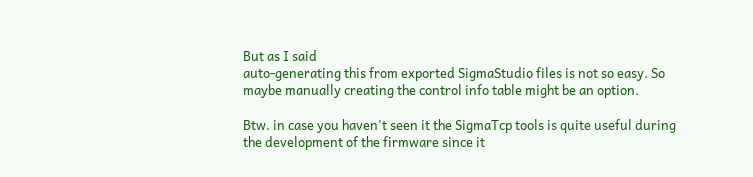But as I said
auto-generating this from exported SigmaStudio files is not so easy. So
maybe manually creating the control info table might be an option.

Btw. in case you haven't seen it the SigmaTcp tools is quite useful during
the development of the firmware since it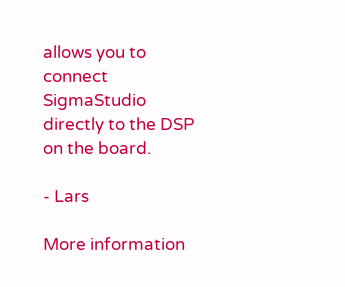allows you to connect SigmaStudio
directly to the DSP on the board.

- Lars

More information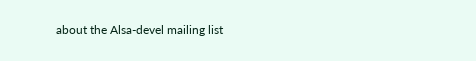about the Alsa-devel mailing list